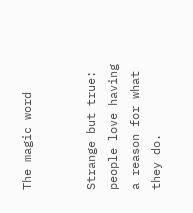The magic word


Strange but true: people love having a reason for what they do.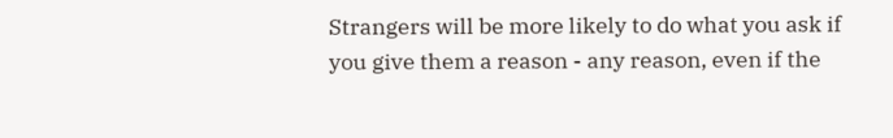Strangers will be more likely to do what you ask if you give them a reason - any reason, even if the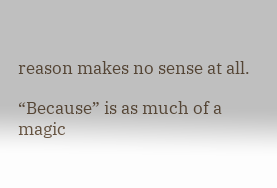reason makes no sense at all.

“Because” is as much of a magic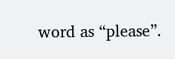word as “please”.